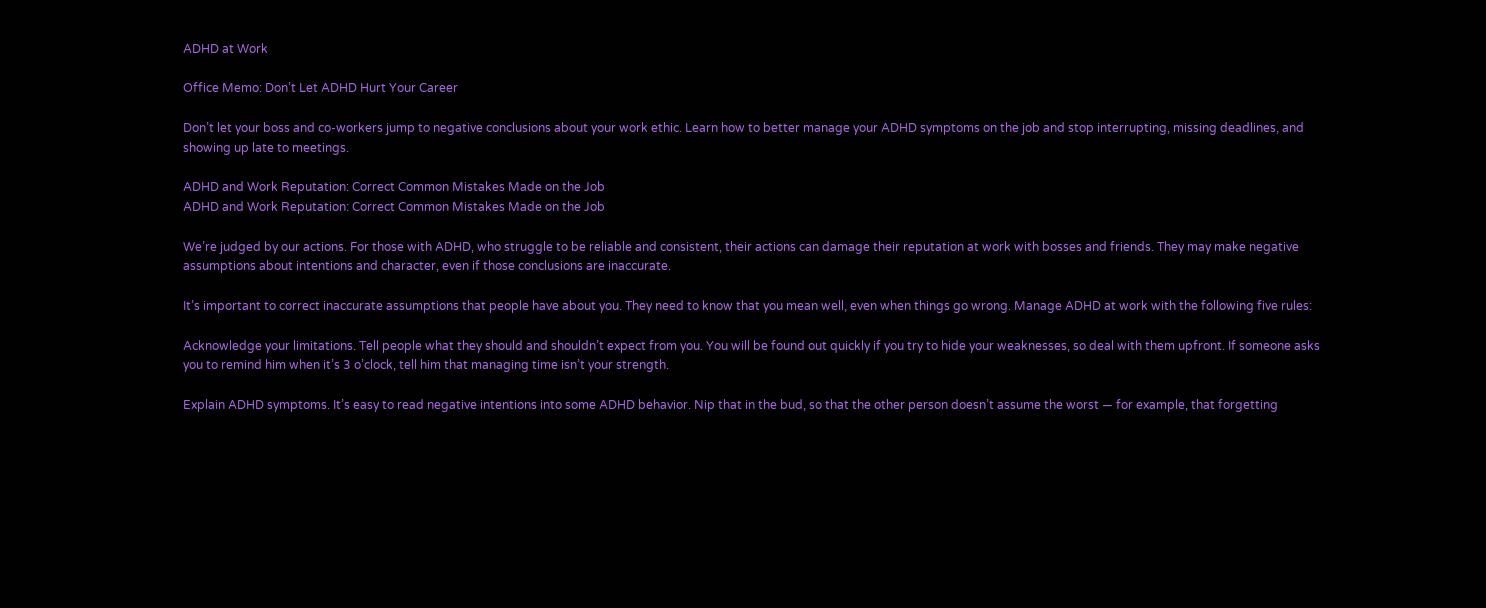ADHD at Work

Office Memo: Don’t Let ADHD Hurt Your Career

Don’t let your boss and co-workers jump to negative conclusions about your work ethic. Learn how to better manage your ADHD symptoms on the job and stop interrupting, missing deadlines, and showing up late to meetings.

ADHD and Work Reputation: Correct Common Mistakes Made on the Job
ADHD and Work Reputation: Correct Common Mistakes Made on the Job

We’re judged by our actions. For those with ADHD, who struggle to be reliable and consistent, their actions can damage their reputation at work with bosses and friends. They may make negative assumptions about intentions and character, even if those conclusions are inaccurate.

It’s important to correct inaccurate assumptions that people have about you. They need to know that you mean well, even when things go wrong. Manage ADHD at work with the following five rules:

Acknowledge your limitations. Tell people what they should and shouldn’t expect from you. You will be found out quickly if you try to hide your weaknesses, so deal with them upfront. If someone asks you to remind him when it’s 3 o’clock, tell him that managing time isn’t your strength.

Explain ADHD symptoms. It’s easy to read negative intentions into some ADHD behavior. Nip that in the bud, so that the other person doesn’t assume the worst — for example, that forgetting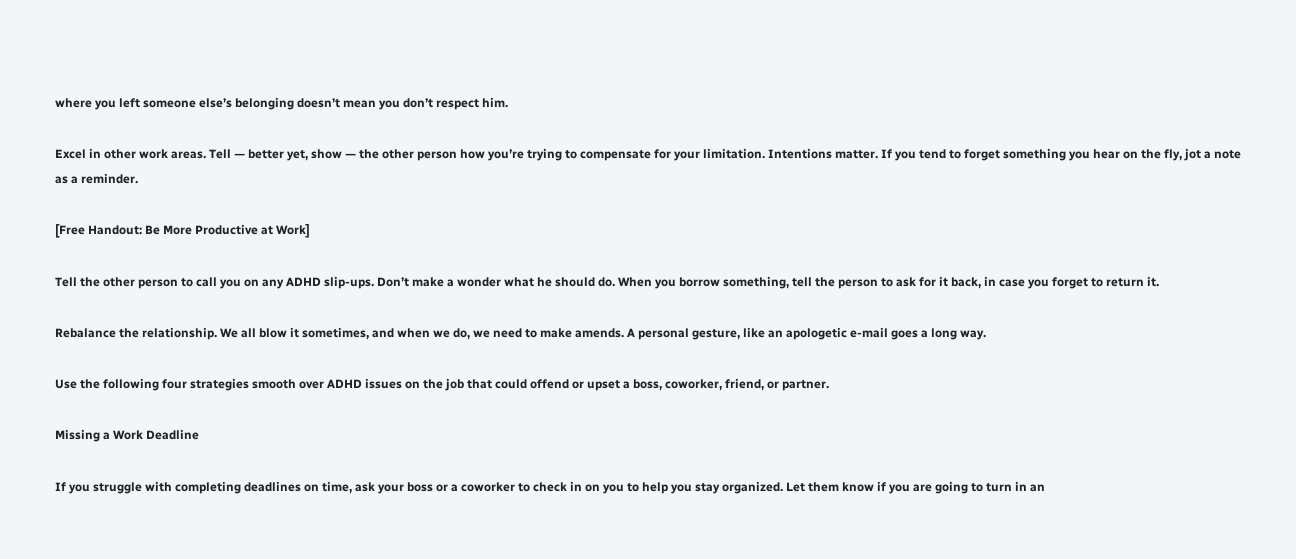where you left someone else’s belonging doesn’t mean you don’t respect him.

Excel in other work areas. Tell — better yet, show — the other person how you’re trying to compensate for your limitation. Intentions matter. If you tend to forget something you hear on the fly, jot a note as a reminder.

[Free Handout: Be More Productive at Work]

Tell the other person to call you on any ADHD slip-ups. Don’t make a wonder what he should do. When you borrow something, tell the person to ask for it back, in case you forget to return it.

Rebalance the relationship. We all blow it sometimes, and when we do, we need to make amends. A personal gesture, like an apologetic e-mail goes a long way.

Use the following four strategies smooth over ADHD issues on the job that could offend or upset a boss, coworker, friend, or partner.

Missing a Work Deadline

If you struggle with completing deadlines on time, ask your boss or a coworker to check in on you to help you stay organized. Let them know if you are going to turn in an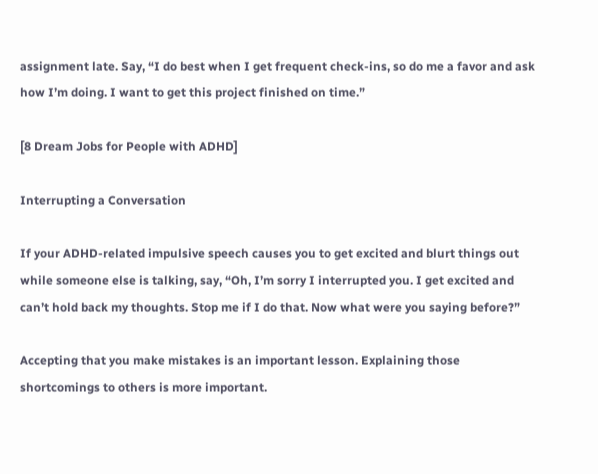assignment late. Say, “I do best when I get frequent check-ins, so do me a favor and ask how I’m doing. I want to get this project finished on time.”

[8 Dream Jobs for People with ADHD]

Interrupting a Conversation

If your ADHD-related impulsive speech causes you to get excited and blurt things out while someone else is talking, say, “Oh, I’m sorry I interrupted you. I get excited and can’t hold back my thoughts. Stop me if I do that. Now what were you saying before?”

Accepting that you make mistakes is an important lesson. Explaining those shortcomings to others is more important.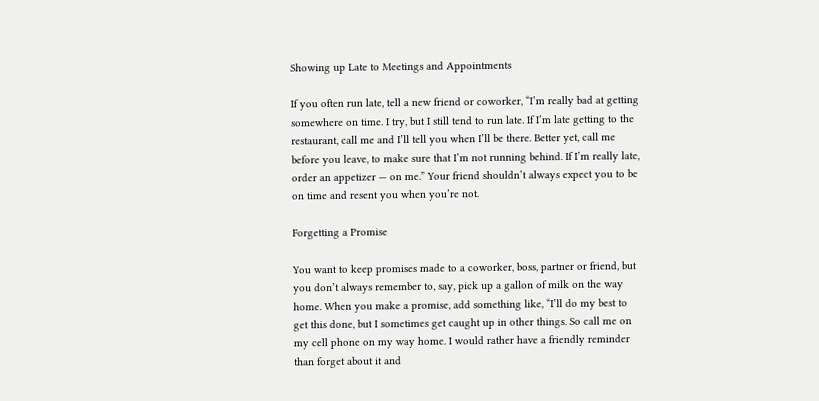Showing up Late to Meetings and Appointments

If you often run late, tell a new friend or coworker, “I’m really bad at getting somewhere on time. I try, but I still tend to run late. If I’m late getting to the restaurant, call me and I’ll tell you when I’ll be there. Better yet, call me before you leave, to make sure that I’m not running behind. If I’m really late, order an appetizer — on me.” Your friend shouldn’t always expect you to be on time and resent you when you’re not.

Forgetting a Promise

You want to keep promises made to a coworker, boss, partner or friend, but you don’t always remember to, say, pick up a gallon of milk on the way home. When you make a promise, add something like, “I’ll do my best to get this done, but I sometimes get caught up in other things. So call me on my cell phone on my way home. I would rather have a friendly reminder than forget about it and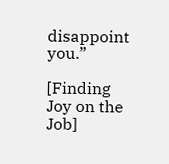disappoint you.”

[Finding Joy on the Job]